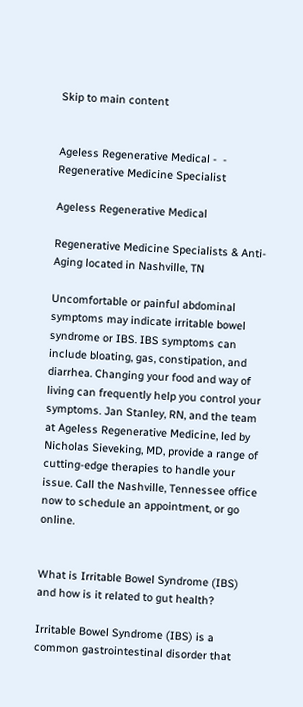Skip to main content


Ageless Regenerative Medical -  - Regenerative Medicine Specialist

Ageless Regenerative Medical

Regenerative Medicine Specialists & Anti-Aging located in Nashville, TN

Uncomfortable or painful abdominal symptoms may indicate irritable bowel syndrome or IBS. IBS symptoms can include bloating, gas, constipation, and diarrhea. Changing your food and way of living can frequently help you control your symptoms. Jan Stanley, RN, and the team at Ageless Regenerative Medicine, led by Nicholas Sieveking, MD, provide a range of cutting-edge therapies to handle your issue. Call the Nashville, Tennessee office now to schedule an appointment, or go online.


What is Irritable Bowel Syndrome (IBS) and how is it related to gut health?

Irritable Bowel Syndrome (IBS) is a common gastrointestinal disorder that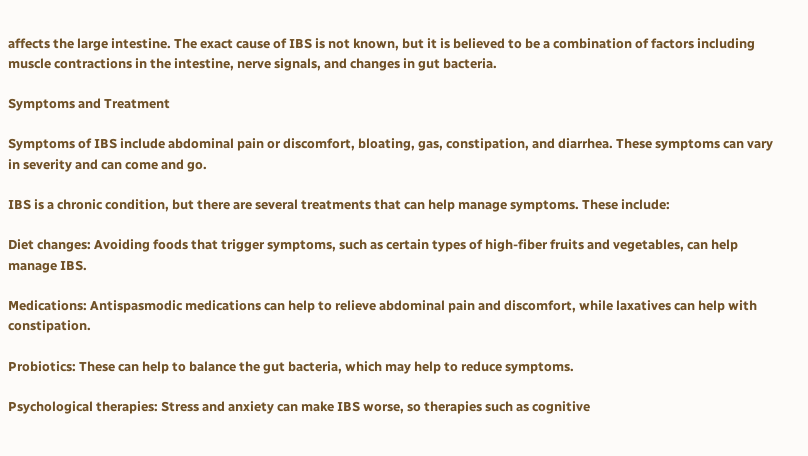affects the large intestine. The exact cause of IBS is not known, but it is believed to be a combination of factors including muscle contractions in the intestine, nerve signals, and changes in gut bacteria.

Symptoms and Treatment

Symptoms of IBS include abdominal pain or discomfort, bloating, gas, constipation, and diarrhea. These symptoms can vary in severity and can come and go.

IBS is a chronic condition, but there are several treatments that can help manage symptoms. These include:

Diet changes: Avoiding foods that trigger symptoms, such as certain types of high-fiber fruits and vegetables, can help manage IBS.

Medications: Antispasmodic medications can help to relieve abdominal pain and discomfort, while laxatives can help with constipation.

Probiotics: These can help to balance the gut bacteria, which may help to reduce symptoms.

Psychological therapies: Stress and anxiety can make IBS worse, so therapies such as cognitive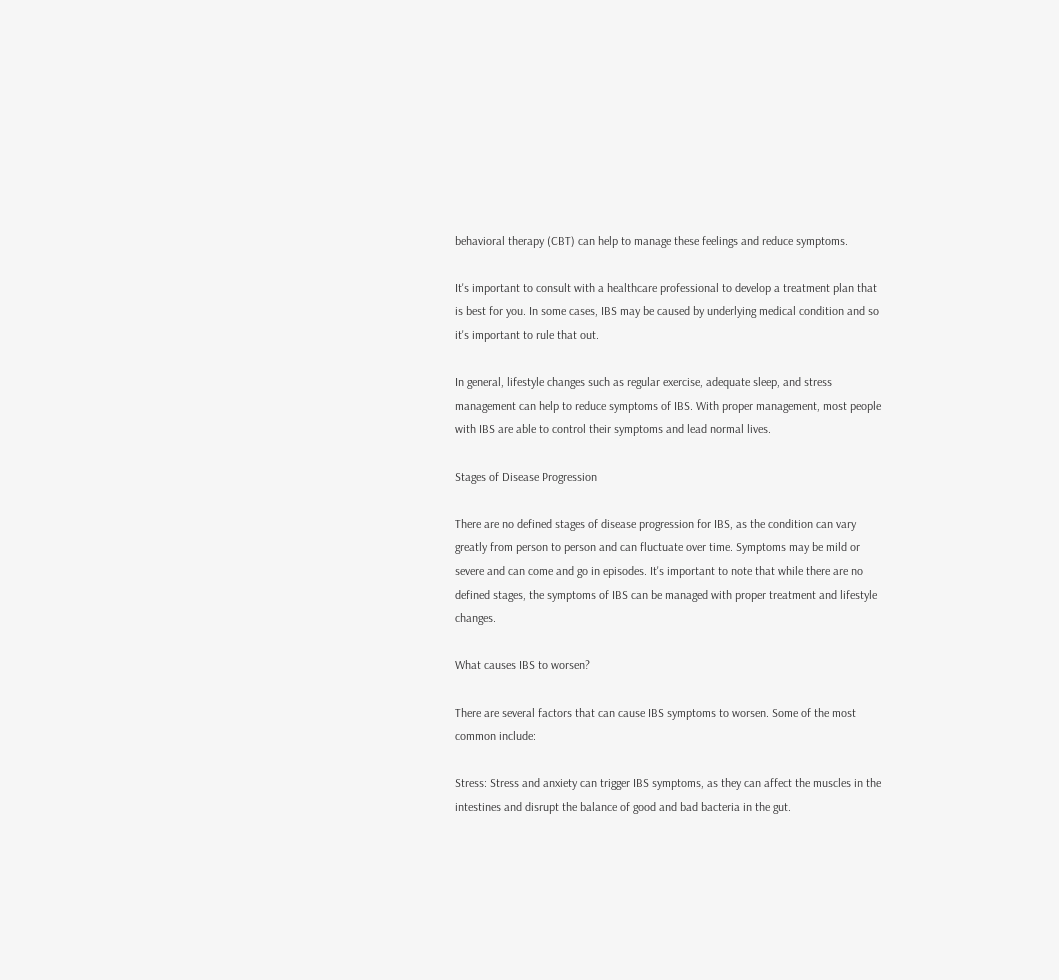behavioral therapy (CBT) can help to manage these feelings and reduce symptoms.

It's important to consult with a healthcare professional to develop a treatment plan that is best for you. In some cases, IBS may be caused by underlying medical condition and so it's important to rule that out.

In general, lifestyle changes such as regular exercise, adequate sleep, and stress management can help to reduce symptoms of IBS. With proper management, most people with IBS are able to control their symptoms and lead normal lives.

Stages of Disease Progression

There are no defined stages of disease progression for IBS, as the condition can vary greatly from person to person and can fluctuate over time. Symptoms may be mild or severe and can come and go in episodes. It's important to note that while there are no defined stages, the symptoms of IBS can be managed with proper treatment and lifestyle changes.

What causes IBS to worsen?

There are several factors that can cause IBS symptoms to worsen. Some of the most common include:

Stress: Stress and anxiety can trigger IBS symptoms, as they can affect the muscles in the intestines and disrupt the balance of good and bad bacteria in the gut.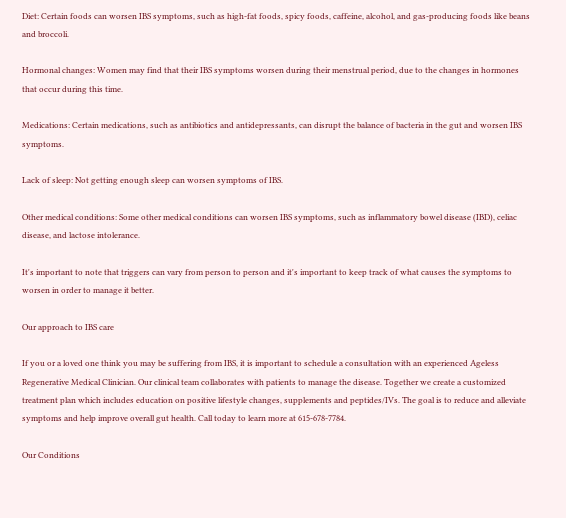Diet: Certain foods can worsen IBS symptoms, such as high-fat foods, spicy foods, caffeine, alcohol, and gas-producing foods like beans and broccoli.

Hormonal changes: Women may find that their IBS symptoms worsen during their menstrual period, due to the changes in hormones that occur during this time.

Medications: Certain medications, such as antibiotics and antidepressants, can disrupt the balance of bacteria in the gut and worsen IBS symptoms.

Lack of sleep: Not getting enough sleep can worsen symptoms of IBS.

Other medical conditions: Some other medical conditions can worsen IBS symptoms, such as inflammatory bowel disease (IBD), celiac disease, and lactose intolerance.

It's important to note that triggers can vary from person to person and it's important to keep track of what causes the symptoms to worsen in order to manage it better.

Our approach to IBS care

If you or a loved one think you may be suffering from IBS, it is important to schedule a consultation with an experienced Ageless Regenerative Medical Clinician. Our clinical team collaborates with patients to manage the disease. Together we create a customized treatment plan which includes education on positive lifestyle changes, supplements and peptides/IVs. The goal is to reduce and alleviate symptoms and help improve overall gut health. Call today to learn more at 615-678-7784.

Our Conditions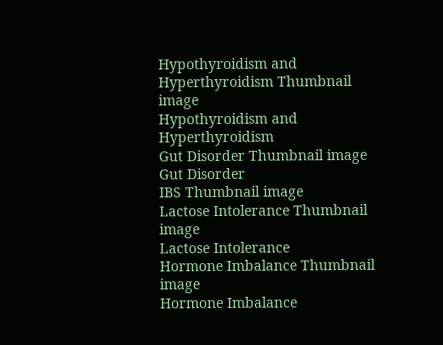Hypothyroidism and Hyperthyroidism Thumbnail image
Hypothyroidism and Hyperthyroidism
Gut Disorder Thumbnail image
Gut Disorder
IBS Thumbnail image
Lactose Intolerance Thumbnail image
Lactose Intolerance
Hormone Imbalance Thumbnail image
Hormone Imbalance